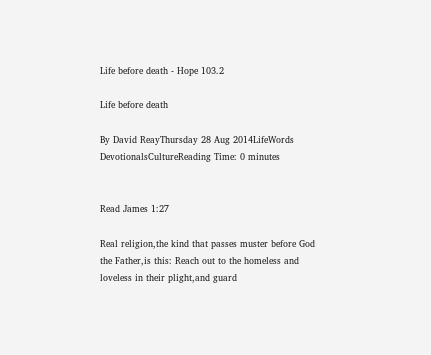Life before death - Hope 103.2

Life before death

By David ReayThursday 28 Aug 2014LifeWords DevotionalsCultureReading Time: 0 minutes


Read James 1:27

Real religion,the kind that passes muster before God the Father,is this: Reach out to the homeless and loveless in their plight,and guard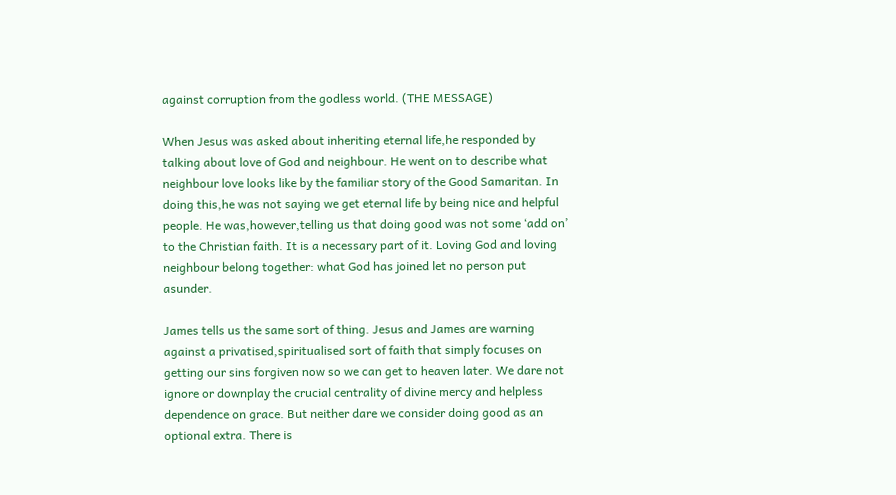against corruption from the godless world. (THE MESSAGE)

When Jesus was asked about inheriting eternal life,he responded by talking about love of God and neighbour. He went on to describe what neighbour love looks like by the familiar story of the Good Samaritan. In doing this,he was not saying we get eternal life by being nice and helpful people. He was,however,telling us that doing good was not some ‘add on’ to the Christian faith. It is a necessary part of it. Loving God and loving neighbour belong together: what God has joined let no person put asunder.

James tells us the same sort of thing. Jesus and James are warning against a privatised,spiritualised sort of faith that simply focuses on getting our sins forgiven now so we can get to heaven later. We dare not ignore or downplay the crucial centrality of divine mercy and helpless dependence on grace. But neither dare we consider doing good as an optional extra. There is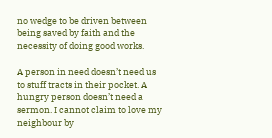no wedge to be driven between being saved by faith and the necessity of doing good works.

A person in need doesn’t need us to stuff tracts in their pocket. A hungry person doesn’t need a sermon. I cannot claim to love my neighbour by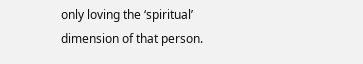only loving the ‘spiritual’ dimension of that person.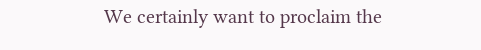We certainly want to proclaim the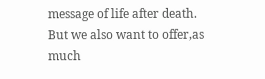message of life after death. But we also want to offer,as much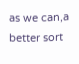as we can,a better sort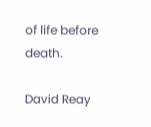of life before death.

David Reay